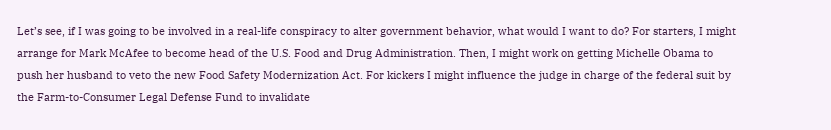Let’s see, if I was going to be involved in a real-life conspiracy to alter government behavior, what would I want to do? For starters, I might arrange for Mark McAfee to become head of the U.S. Food and Drug Administration. Then, I might work on getting Michelle Obama to push her husband to veto the new Food Safety Modernization Act. For kickers I might influence the judge in charge of the federal suit by the Farm-to-Consumer Legal Defense Fund to invalidate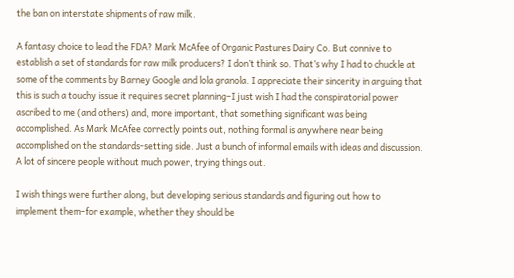the ban on interstate shipments of raw milk.

A fantasy choice to lead the FDA? Mark McAfee of Organic Pastures Dairy Co. But connive to establish a set of standards for raw milk producers? I don’t think so. That’s why I had to chuckle at some of the comments by Barney Google and lola granola. I appreciate their sincerity in arguing that this is such a touchy issue it requires secret planning–I just wish I had the conspiratorial power ascribed to me (and others) and, more important, that something significant was being accomplished. As Mark McAfee correctly points out, nothing formal is anywhere near being accomplished on the standards-setting side. Just a bunch of informal emails with ideas and discussion. A lot of sincere people without much power, trying things out.

I wish things were further along, but developing serious standards and figuring out how to implement them–for example, whether they should be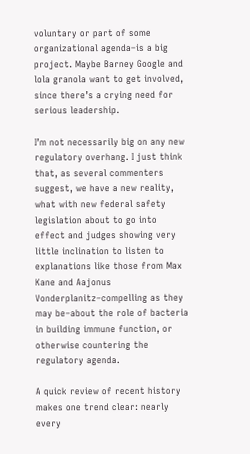voluntary or part of some organizational agenda–is a big project. Maybe Barney Google and lola granola want to get involved, since there’s a crying need for serious leadership.

I’m not necessarily big on any new regulatory overhang. I just think that, as several commenters suggest, we have a new reality, what with new federal safety legislation about to go into effect and judges showing very little inclination to listen to explanations like those from Max Kane and Aajonus Vonderplanitz–compelling as they may be–about the role of bacteria in building immune function, or otherwise countering the regulatory agenda.

A quick review of recent history makes one trend clear: nearly every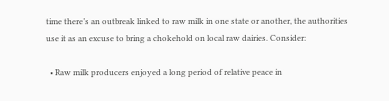time there’s an outbreak linked to raw milk in one state or another, the authorities use it as an excuse to bring a chokehold on local raw dairies. Consider:

  • Raw milk producers enjoyed a long period of relative peace in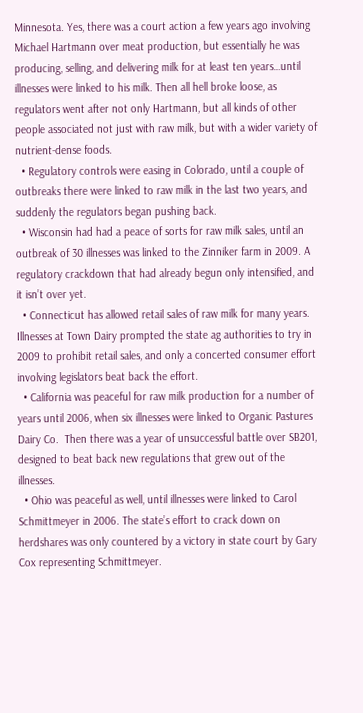Minnesota. Yes, there was a court action a few years ago involving Michael Hartmann over meat production, but essentially he was producing, selling, and delivering milk for at least ten years…until illnesses were linked to his milk. Then all hell broke loose, as regulators went after not only Hartmann, but all kinds of other people associated not just with raw milk, but with a wider variety of nutrient-dense foods.
  • Regulatory controls were easing in Colorado, until a couple of outbreaks there were linked to raw milk in the last two years, and suddenly the regulators began pushing back.
  • Wisconsin had had a peace of sorts for raw milk sales, until an outbreak of 30 illnesses was linked to the Zinniker farm in 2009. A regulatory crackdown that had already begun only intensified, and it isn’t over yet.
  • Connecticut has allowed retail sales of raw milk for many years. Illnesses at Town Dairy prompted the state ag authorities to try in 2009 to prohibit retail sales, and only a concerted consumer effort involving legislators beat back the effort.
  • California was peaceful for raw milk production for a number of years until 2006, when six illnesses were linked to Organic Pastures Dairy Co.  Then there was a year of unsuccessful battle over SB201, designed to beat back new regulations that grew out of the illnesses.
  • Ohio was peaceful as well, until illnesses were linked to Carol Schmittmeyer in 2006. The state’s effort to crack down on herdshares was only countered by a victory in state court by Gary Cox representing Schmittmeyer.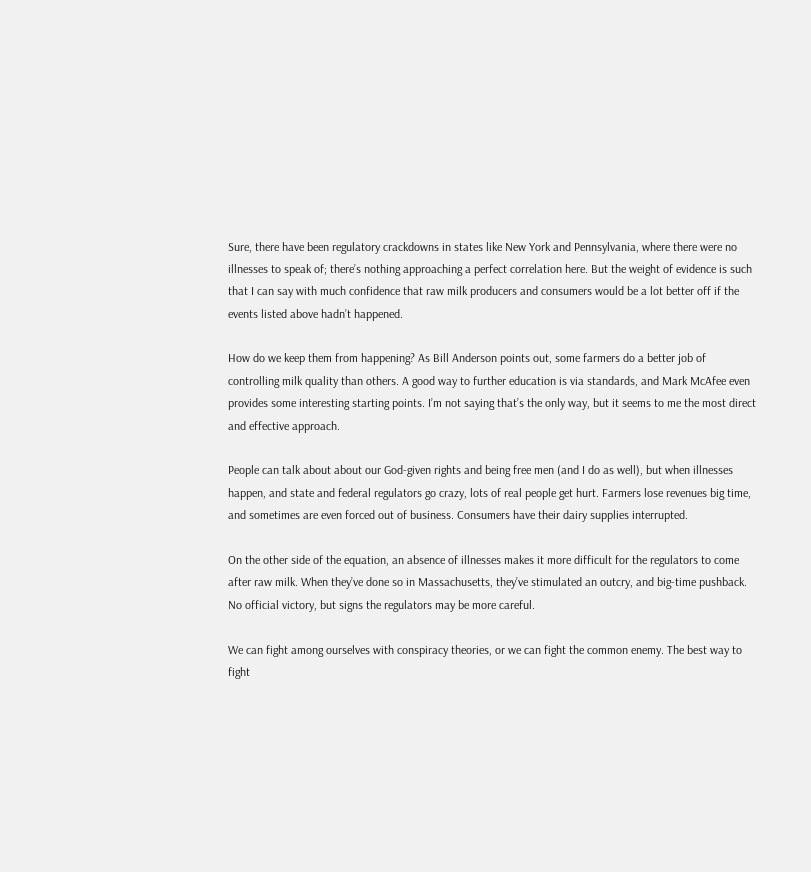Sure, there have been regulatory crackdowns in states like New York and Pennsylvania, where there were no illnesses to speak of; there’s nothing approaching a perfect correlation here. But the weight of evidence is such that I can say with much confidence that raw milk producers and consumers would be a lot better off if the events listed above hadn’t happened.

How do we keep them from happening? As Bill Anderson points out, some farmers do a better job of controlling milk quality than others. A good way to further education is via standards, and Mark McAfee even provides some interesting starting points. I’m not saying that’s the only way, but it seems to me the most direct and effective approach.

People can talk about about our God-given rights and being free men (and I do as well), but when illnesses happen, and state and federal regulators go crazy, lots of real people get hurt. Farmers lose revenues big time, and sometimes are even forced out of business. Consumers have their dairy supplies interrupted.

On the other side of the equation, an absence of illnesses makes it more difficult for the regulators to come after raw milk. When they’ve done so in Massachusetts, they’ve stimulated an outcry, and big-time pushback. No official victory, but signs the regulators may be more careful.

We can fight among ourselves with conspiracy theories, or we can fight the common enemy. The best way to fight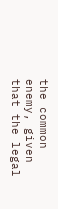the common enemy, given that the legal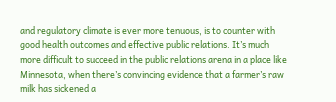and regulatory climate is ever more tenuous, is to counter with good health outcomes and effective public relations. It’s much more difficult to succeed in the public relations arena in a place like Minnesota, when there’s convincing evidence that a farmer’s raw milk has sickened a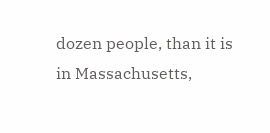dozen people, than it is in Massachusetts,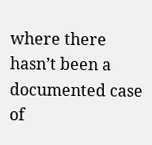where there hasn’t been a documented case of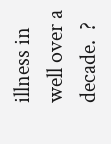illness in well over a decade.  ?